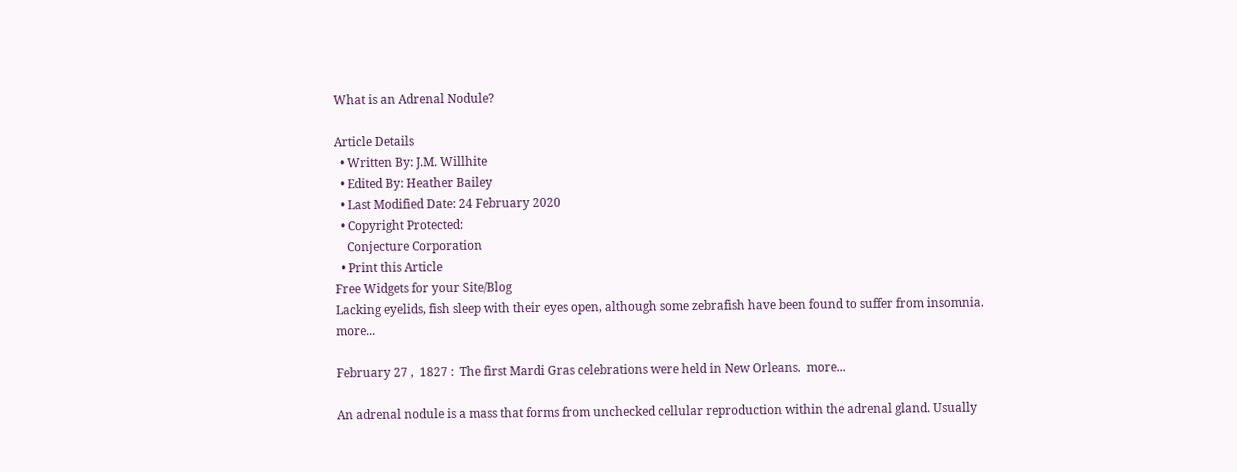What is an Adrenal Nodule?

Article Details
  • Written By: J.M. Willhite
  • Edited By: Heather Bailey
  • Last Modified Date: 24 February 2020
  • Copyright Protected:
    Conjecture Corporation
  • Print this Article
Free Widgets for your Site/Blog
Lacking eyelids, fish sleep with their eyes open, although some zebrafish have been found to suffer from insomnia.  more...

February 27 ,  1827 :  The first Mardi Gras celebrations were held in New Orleans.  more...

An adrenal nodule is a mass that forms from unchecked cellular reproduction within the adrenal gland. Usually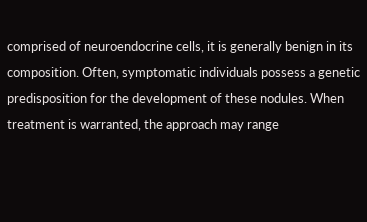comprised of neuroendocrine cells, it is generally benign in its composition. Often, symptomatic individuals possess a genetic predisposition for the development of these nodules. When treatment is warranted, the approach may range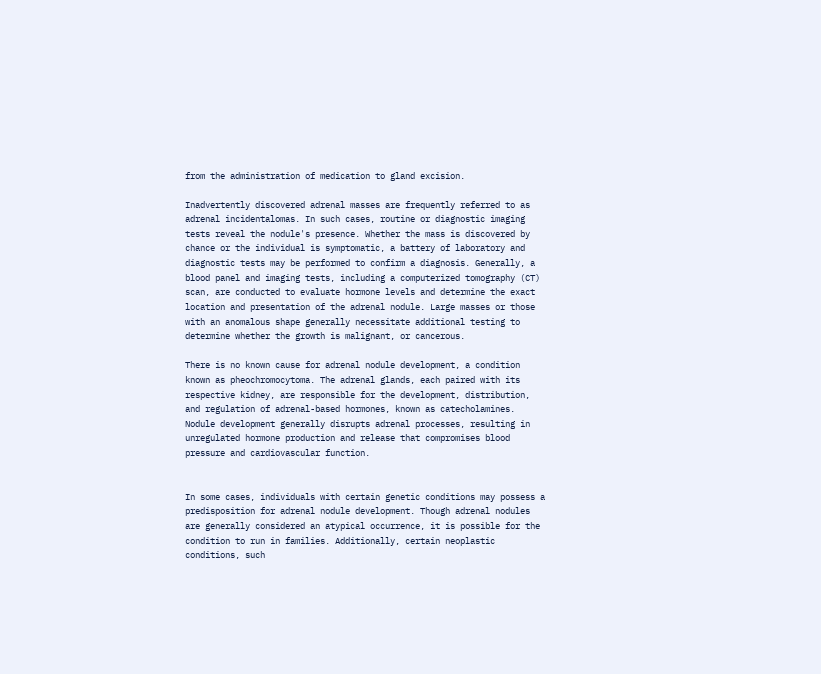from the administration of medication to gland excision.

Inadvertently discovered adrenal masses are frequently referred to as adrenal incidentalomas. In such cases, routine or diagnostic imaging tests reveal the nodule's presence. Whether the mass is discovered by chance or the individual is symptomatic, a battery of laboratory and diagnostic tests may be performed to confirm a diagnosis. Generally, a blood panel and imaging tests, including a computerized tomography (CT) scan, are conducted to evaluate hormone levels and determine the exact location and presentation of the adrenal nodule. Large masses or those with an anomalous shape generally necessitate additional testing to determine whether the growth is malignant, or cancerous.

There is no known cause for adrenal nodule development, a condition known as pheochromocytoma. The adrenal glands, each paired with its respective kidney, are responsible for the development, distribution, and regulation of adrenal-based hormones, known as catecholamines. Nodule development generally disrupts adrenal processes, resulting in unregulated hormone production and release that compromises blood pressure and cardiovascular function.


In some cases, individuals with certain genetic conditions may possess a predisposition for adrenal nodule development. Though adrenal nodules are generally considered an atypical occurrence, it is possible for the condition to run in families. Additionally, certain neoplastic conditions, such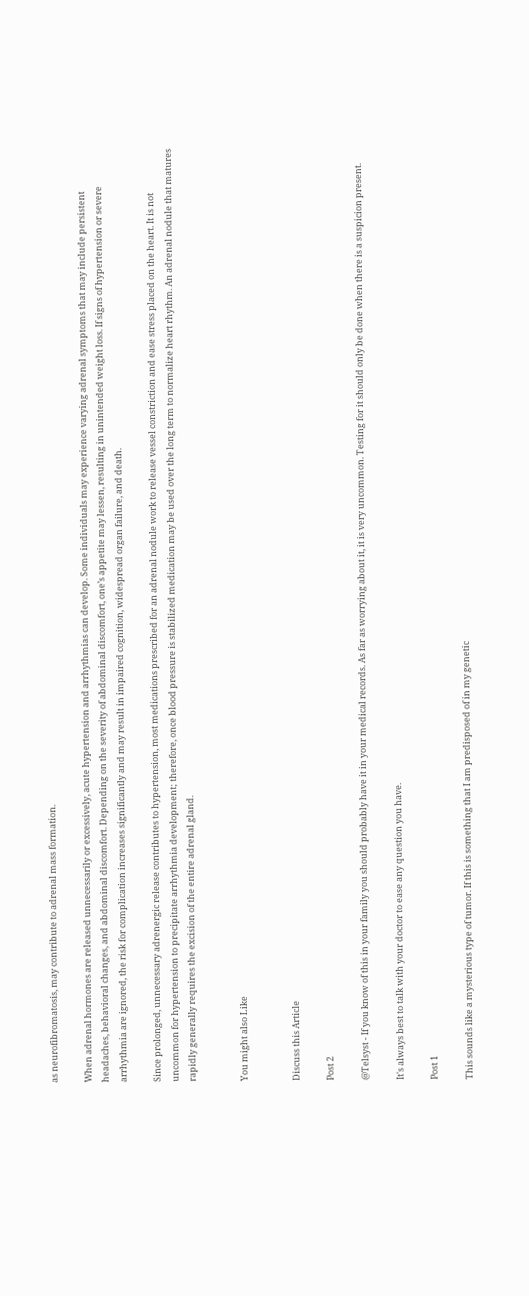as neurofibromatosis, may contribute to adrenal mass formation.

When adrenal hormones are released unnecessarily or excessively, acute hypertension and arrhythmias can develop. Some individuals may experience varying adrenal symptoms that may include persistent headaches, behavioral changes, and abdominal discomfort. Depending on the severity of abdominal discomfort, one’s appetite may lessen, resulting in unintended weight loss. If signs of hypertension or severe arrhythmia are ignored, the risk for complication increases significantly and may result in impaired cognition, widespread organ failure, and death.

Since prolonged, unnecessary adrenergic release contributes to hypertension, most medications prescribed for an adrenal nodule work to release vessel constriction and ease stress placed on the heart. It is not uncommon for hypertension to precipitate arrhythmia development; therefore, once blood pressure is stabilized medication may be used over the long term to normalize heart rhythm. An adrenal nodule that matures rapidly generally requires the excision of the entire adrenal gland.


You might also Like


Discuss this Article

Post 2

@Telsyst - If you know of this in your family you should probably have it in your medical records. As far as worrying about it, it is very uncommon. Testing for it should only be done when there is a suspicion present.

It's always best to talk with your doctor to ease any question you have.

Post 1

This sounds like a mysterious type of tumor. If this is something that I am predisposed of in my genetic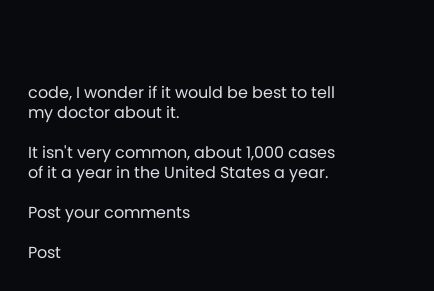code, I wonder if it would be best to tell my doctor about it.

It isn't very common, about 1,000 cases of it a year in the United States a year.

Post your comments

Post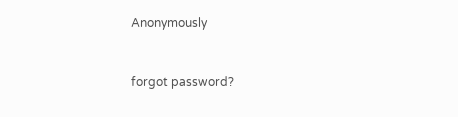Anonymously


forgot password?